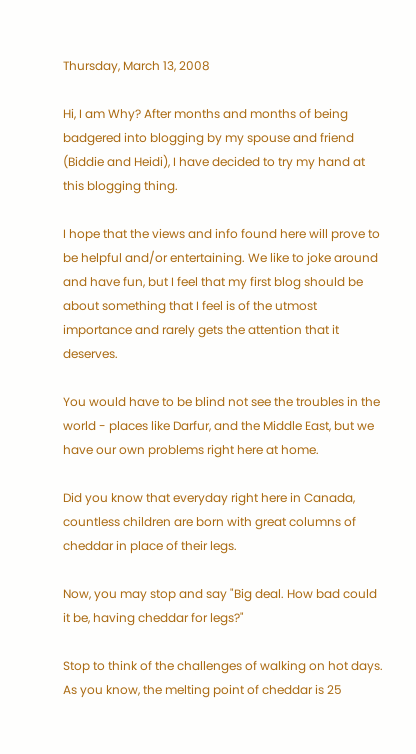Thursday, March 13, 2008

Hi, I am Why? After months and months of being badgered into blogging by my spouse and friend (Biddie and Heidi), I have decided to try my hand at this blogging thing.

I hope that the views and info found here will prove to be helpful and/or entertaining. We like to joke around and have fun, but I feel that my first blog should be about something that I feel is of the utmost importance and rarely gets the attention that it deserves.

You would have to be blind not see the troubles in the world - places like Darfur, and the Middle East, but we have our own problems right here at home.

Did you know that everyday right here in Canada, countless children are born with great columns of cheddar in place of their legs.

Now, you may stop and say "Big deal. How bad could it be, having cheddar for legs?"

Stop to think of the challenges of walking on hot days. As you know, the melting point of cheddar is 25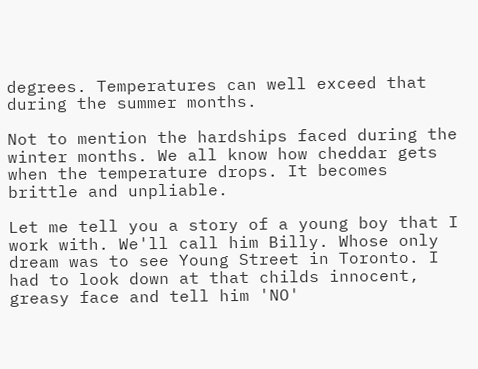degrees. Temperatures can well exceed that during the summer months.

Not to mention the hardships faced during the winter months. We all know how cheddar gets when the temperature drops. It becomes brittle and unpliable.

Let me tell you a story of a young boy that I work with. We'll call him Billy. Whose only dream was to see Young Street in Toronto. I had to look down at that childs innocent, greasy face and tell him 'NO'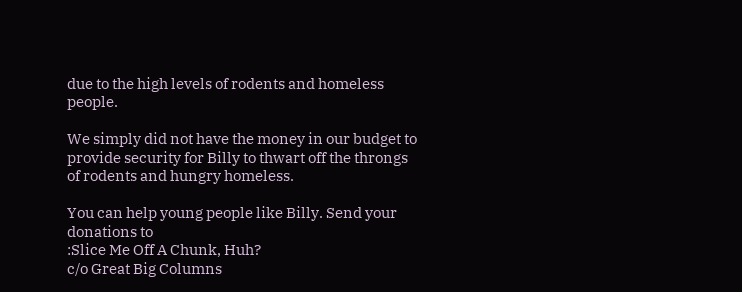due to the high levels of rodents and homeless people.

We simply did not have the money in our budget to provide security for Billy to thwart off the throngs of rodents and hungry homeless.

You can help young people like Billy. Send your donations to
:Slice Me Off A Chunk, Huh?
c/o Great Big Columns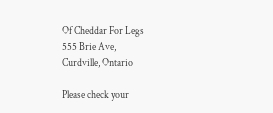Of Cheddar For Legs
555 Brie Ave,
Curdville, Ontario

Please check your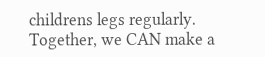childrens legs regularly. Together, we CAN make a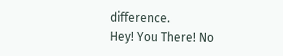difference.
Hey! You There! No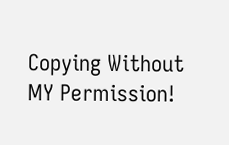Copying Without MY Permission!